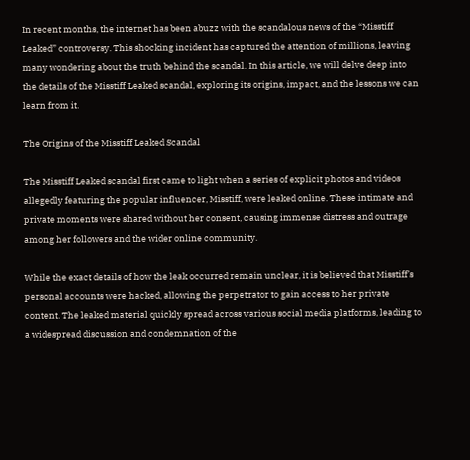In recent months, the internet has been abuzz with the scandalous news of the “Misstiff Leaked” controversy. This shocking incident has captured the attention of millions, leaving many wondering about the truth behind the scandal. In this article, we will delve deep into the details of the Misstiff Leaked scandal, exploring its origins, impact, and the lessons we can learn from it.

The Origins of the Misstiff Leaked Scandal

The Misstiff Leaked scandal first came to light when a series of explicit photos and videos allegedly featuring the popular influencer, Misstiff, were leaked online. These intimate and private moments were shared without her consent, causing immense distress and outrage among her followers and the wider online community.

While the exact details of how the leak occurred remain unclear, it is believed that Misstiff’s personal accounts were hacked, allowing the perpetrator to gain access to her private content. The leaked material quickly spread across various social media platforms, leading to a widespread discussion and condemnation of the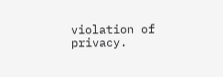violation of privacy.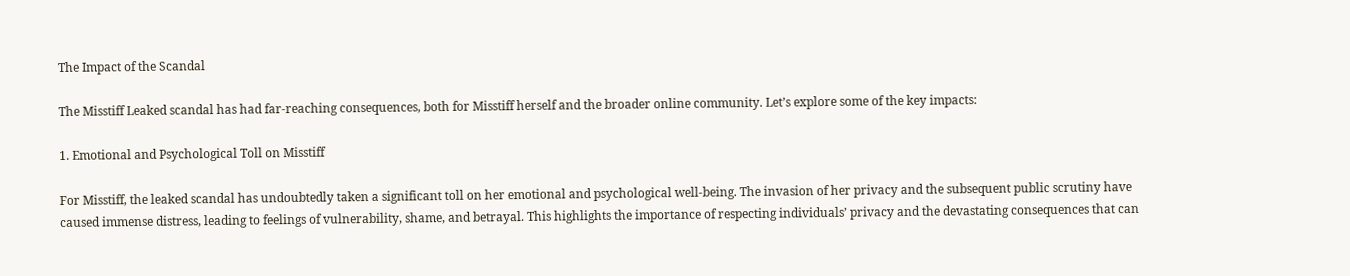The Impact of the Scandal

The Misstiff Leaked scandal has had far-reaching consequences, both for Misstiff herself and the broader online community. Let’s explore some of the key impacts:

1. Emotional and Psychological Toll on Misstiff

For Misstiff, the leaked scandal has undoubtedly taken a significant toll on her emotional and psychological well-being. The invasion of her privacy and the subsequent public scrutiny have caused immense distress, leading to feelings of vulnerability, shame, and betrayal. This highlights the importance of respecting individuals’ privacy and the devastating consequences that can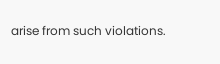arise from such violations.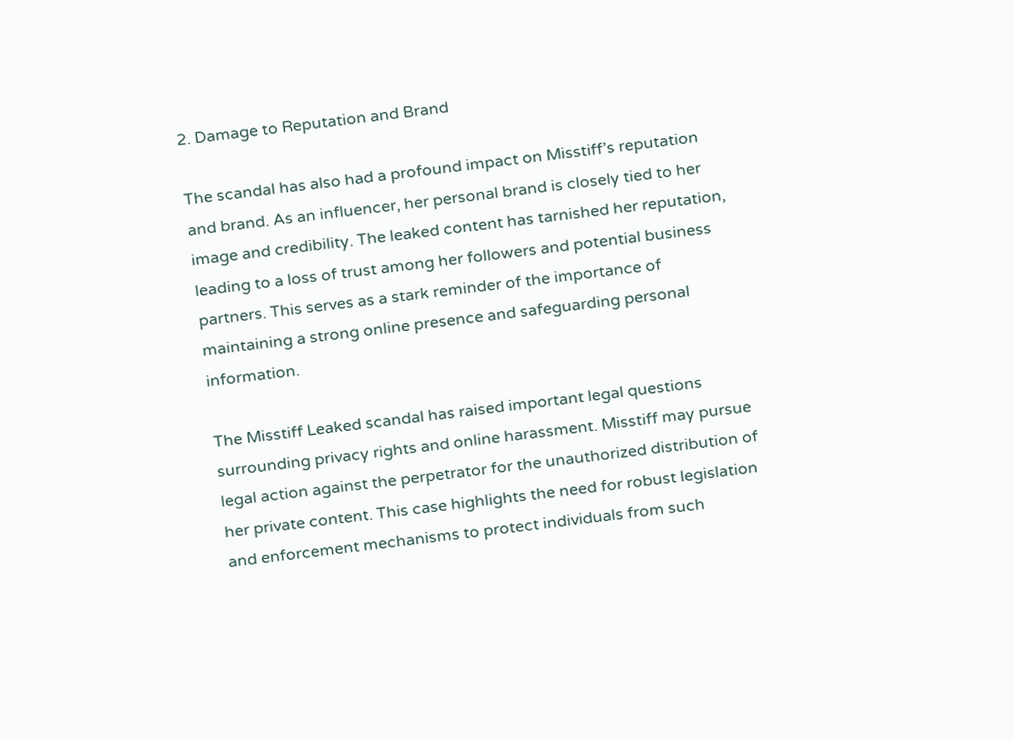2. Damage to Reputation and Brand

The scandal has also had a profound impact on Misstiff’s reputation and brand. As an influencer, her personal brand is closely tied to her image and credibility. The leaked content has tarnished her reputation, leading to a loss of trust among her followers and potential business partners. This serves as a stark reminder of the importance of maintaining a strong online presence and safeguarding personal information.

The Misstiff Leaked scandal has raised important legal questions surrounding privacy rights and online harassment. Misstiff may pursue legal action against the perpetrator for the unauthorized distribution of her private content. This case highlights the need for robust legislation and enforcement mechanisms to protect individuals from such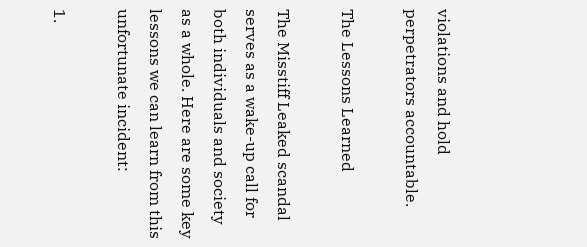violations and hold perpetrators accountable.

The Lessons Learned

The Misstiff Leaked scandal serves as a wake-up call for both individuals and society as a whole. Here are some key lessons we can learn from this unfortunate incident:

1.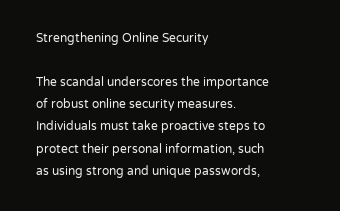Strengthening Online Security

The scandal underscores the importance of robust online security measures. Individuals must take proactive steps to protect their personal information, such as using strong and unique passwords,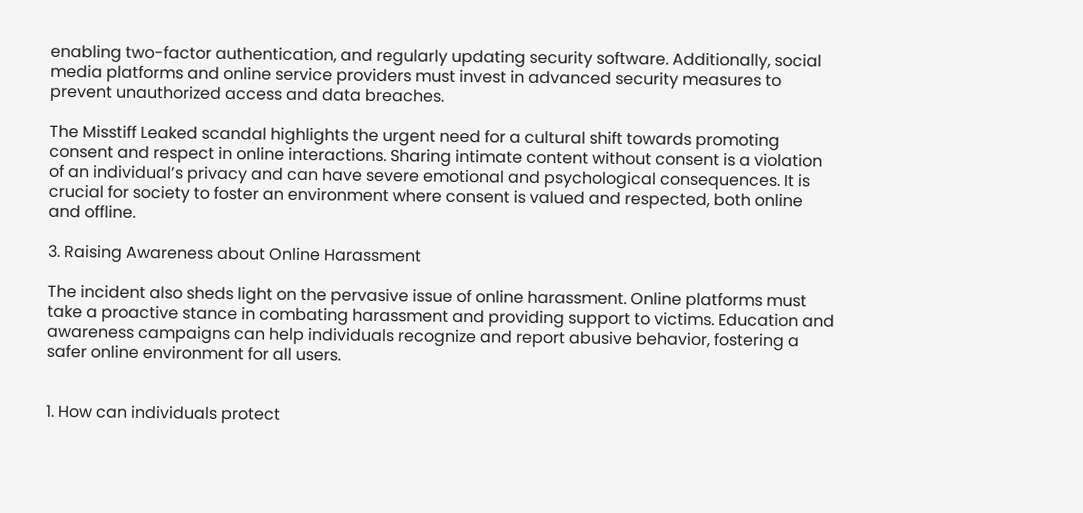enabling two-factor authentication, and regularly updating security software. Additionally, social media platforms and online service providers must invest in advanced security measures to prevent unauthorized access and data breaches.

The Misstiff Leaked scandal highlights the urgent need for a cultural shift towards promoting consent and respect in online interactions. Sharing intimate content without consent is a violation of an individual’s privacy and can have severe emotional and psychological consequences. It is crucial for society to foster an environment where consent is valued and respected, both online and offline.

3. Raising Awareness about Online Harassment

The incident also sheds light on the pervasive issue of online harassment. Online platforms must take a proactive stance in combating harassment and providing support to victims. Education and awareness campaigns can help individuals recognize and report abusive behavior, fostering a safer online environment for all users.


1. How can individuals protect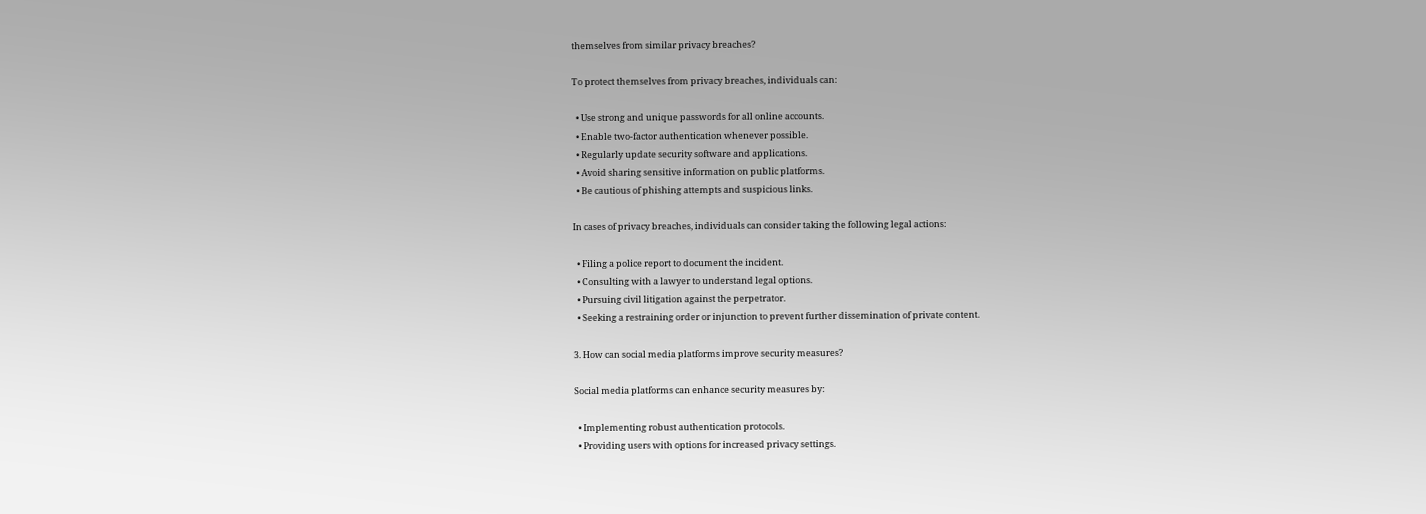themselves from similar privacy breaches?

To protect themselves from privacy breaches, individuals can:

  • Use strong and unique passwords for all online accounts.
  • Enable two-factor authentication whenever possible.
  • Regularly update security software and applications.
  • Avoid sharing sensitive information on public platforms.
  • Be cautious of phishing attempts and suspicious links.

In cases of privacy breaches, individuals can consider taking the following legal actions:

  • Filing a police report to document the incident.
  • Consulting with a lawyer to understand legal options.
  • Pursuing civil litigation against the perpetrator.
  • Seeking a restraining order or injunction to prevent further dissemination of private content.

3. How can social media platforms improve security measures?

Social media platforms can enhance security measures by:

  • Implementing robust authentication protocols.
  • Providing users with options for increased privacy settings.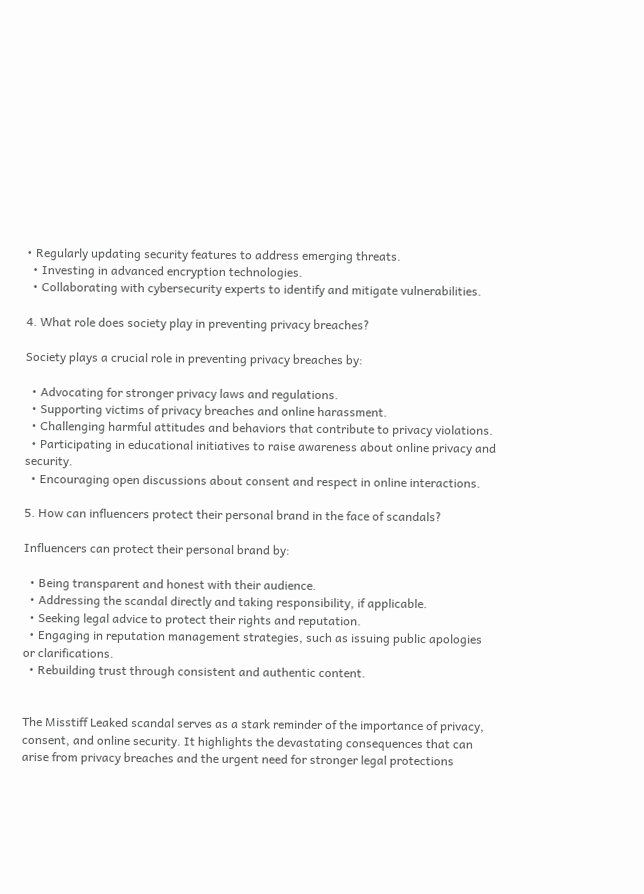• Regularly updating security features to address emerging threats.
  • Investing in advanced encryption technologies.
  • Collaborating with cybersecurity experts to identify and mitigate vulnerabilities.

4. What role does society play in preventing privacy breaches?

Society plays a crucial role in preventing privacy breaches by:

  • Advocating for stronger privacy laws and regulations.
  • Supporting victims of privacy breaches and online harassment.
  • Challenging harmful attitudes and behaviors that contribute to privacy violations.
  • Participating in educational initiatives to raise awareness about online privacy and security.
  • Encouraging open discussions about consent and respect in online interactions.

5. How can influencers protect their personal brand in the face of scandals?

Influencers can protect their personal brand by:

  • Being transparent and honest with their audience.
  • Addressing the scandal directly and taking responsibility, if applicable.
  • Seeking legal advice to protect their rights and reputation.
  • Engaging in reputation management strategies, such as issuing public apologies or clarifications.
  • Rebuilding trust through consistent and authentic content.


The Misstiff Leaked scandal serves as a stark reminder of the importance of privacy, consent, and online security. It highlights the devastating consequences that can arise from privacy breaches and the urgent need for stronger legal protections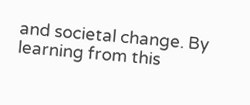and societal change. By learning from this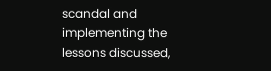scandal and implementing the lessons discussed,